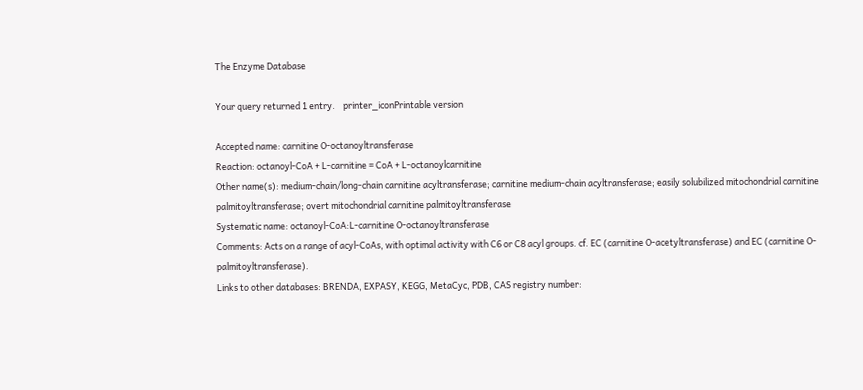The Enzyme Database

Your query returned 1 entry.    printer_iconPrintable version

Accepted name: carnitine O-octanoyltransferase
Reaction: octanoyl-CoA + L-carnitine = CoA + L-octanoylcarnitine
Other name(s): medium-chain/long-chain carnitine acyltransferase; carnitine medium-chain acyltransferase; easily solubilized mitochondrial carnitine palmitoyltransferase; overt mitochondrial carnitine palmitoyltransferase
Systematic name: octanoyl-CoA:L-carnitine O-octanoyltransferase
Comments: Acts on a range of acyl-CoAs, with optimal activity with C6 or C8 acyl groups. cf. EC (carnitine O-acetyltransferase) and EC (carnitine O-palmitoyltransferase).
Links to other databases: BRENDA, EXPASY, KEGG, MetaCyc, PDB, CAS registry number: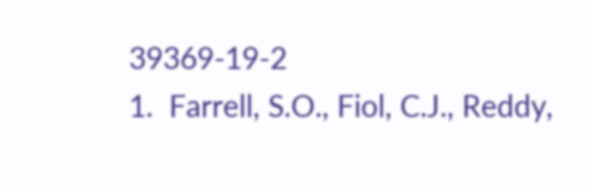39369-19-2
1.  Farrell, S.O., Fiol, C.J., Reddy,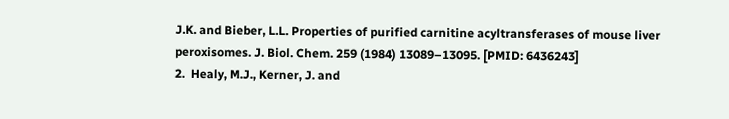J.K. and Bieber, L.L. Properties of purified carnitine acyltransferases of mouse liver peroxisomes. J. Biol. Chem. 259 (1984) 13089–13095. [PMID: 6436243]
2.  Healy, M.J., Kerner, J. and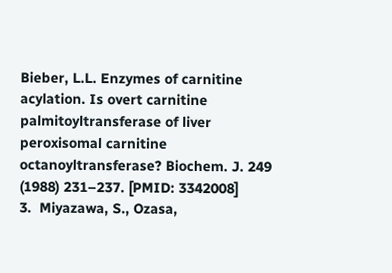Bieber, L.L. Enzymes of carnitine acylation. Is overt carnitine palmitoyltransferase of liver peroxisomal carnitine octanoyltransferase? Biochem. J. 249 (1988) 231–237. [PMID: 3342008]
3.  Miyazawa, S., Ozasa,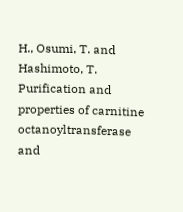H., Osumi, T. and Hashimoto, T. Purification and properties of carnitine octanoyltransferase and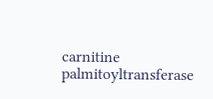carnitine palmitoyltransferase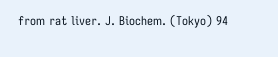from rat liver. J. Biochem. (Tokyo) 94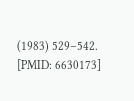(1983) 529–542. [PMID: 6630173]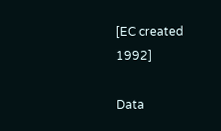[EC created 1992]

Data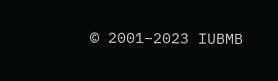© 2001–2023 IUBMB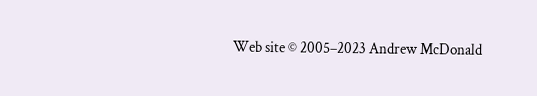Web site © 2005–2023 Andrew McDonald